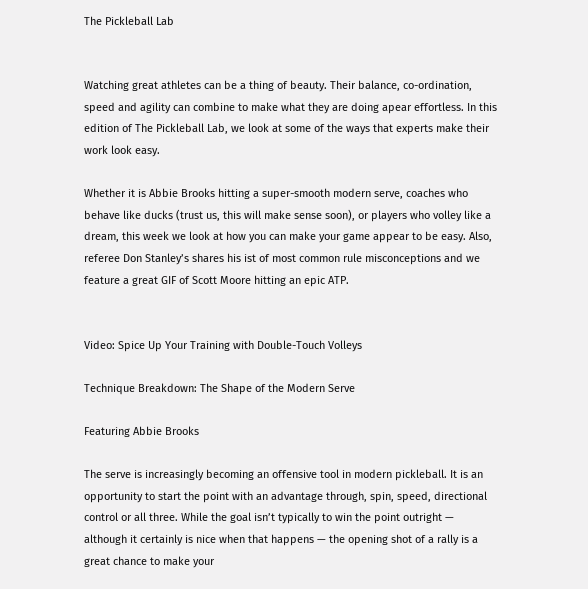The Pickleball Lab


Watching great athletes can be a thing of beauty. Their balance, co-ordination, speed and agility can combine to make what they are doing apear effortless. In this edition of The Pickleball Lab, we look at some of the ways that experts make their work look easy.

Whether it is Abbie Brooks hitting a super-smooth modern serve, coaches who behave like ducks (trust us, this will make sense soon), or players who volley like a dream, this week we look at how you can make your game appear to be easy. Also, referee Don Stanley’s shares his ist of most common rule misconceptions and we feature a great GIF of Scott Moore hitting an epic ATP.


Video: Spice Up Your Training with Double-Touch Volleys

Technique Breakdown: The Shape of the Modern Serve

Featuring Abbie Brooks

The serve is increasingly becoming an offensive tool in modern pickleball. It is an opportunity to start the point with an advantage through, spin, speed, directional control or all three. While the goal isn’t typically to win the point outright — although it certainly is nice when that happens — the opening shot of a rally is a great chance to make your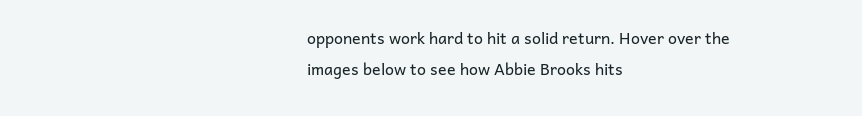opponents work hard to hit a solid return. Hover over the images below to see how Abbie Brooks hits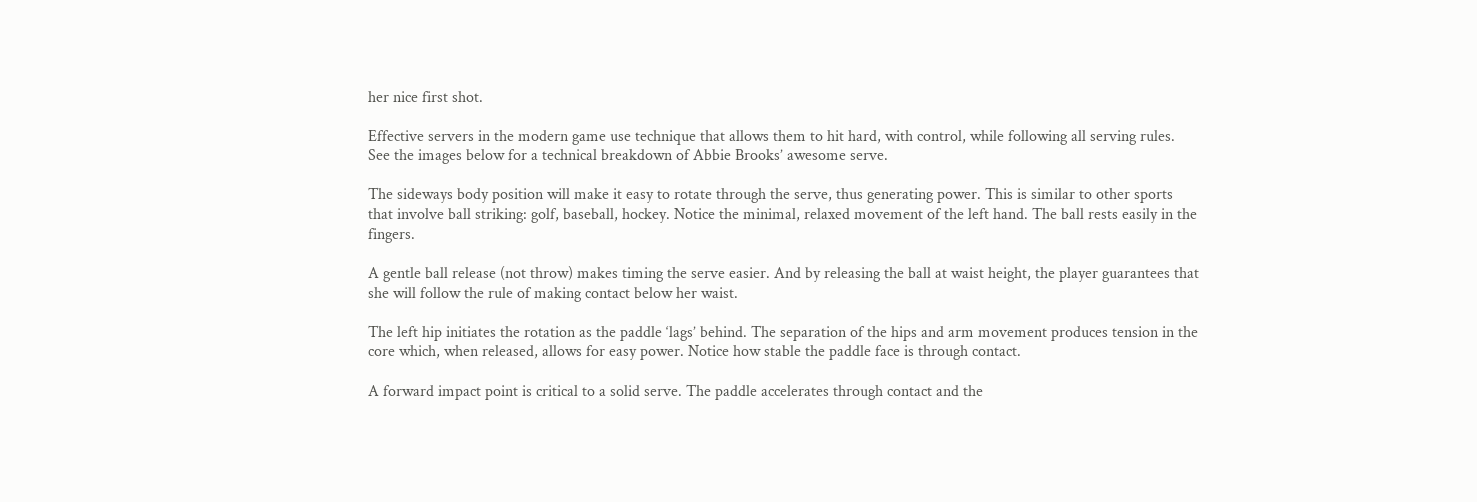her nice first shot.

Effective servers in the modern game use technique that allows them to hit hard, with control, while following all serving rules. See the images below for a technical breakdown of Abbie Brooks’ awesome serve.

The sideways body position will make it easy to rotate through the serve, thus generating power. This is similar to other sports that involve ball striking: golf, baseball, hockey. Notice the minimal, relaxed movement of the left hand. The ball rests easily in the fingers.

A gentle ball release (not throw) makes timing the serve easier. And by releasing the ball at waist height, the player guarantees that she will follow the rule of making contact below her waist.

The left hip initiates the rotation as the paddle ‘lags’ behind. The separation of the hips and arm movement produces tension in the core which, when released, allows for easy power. Notice how stable the paddle face is through contact.

A forward impact point is critical to a solid serve. The paddle accelerates through contact and the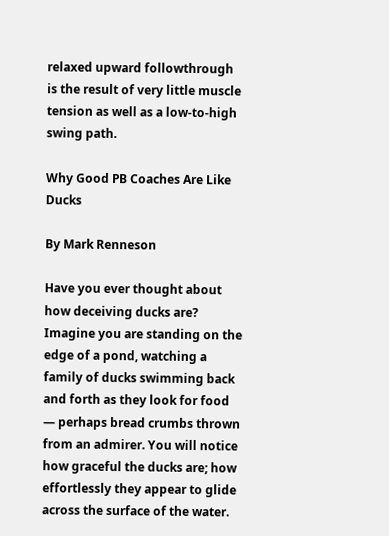relaxed upward followthrough is the result of very little muscle tension as well as a low-to-high swing path.

Why Good PB Coaches Are Like Ducks

By Mark Renneson

Have you ever thought about how deceiving ducks are? Imagine you are standing on the edge of a pond, watching a family of ducks swimming back and forth as they look for food — perhaps bread crumbs thrown from an admirer. You will notice how graceful the ducks are; how effortlessly they appear to glide across the surface of the water.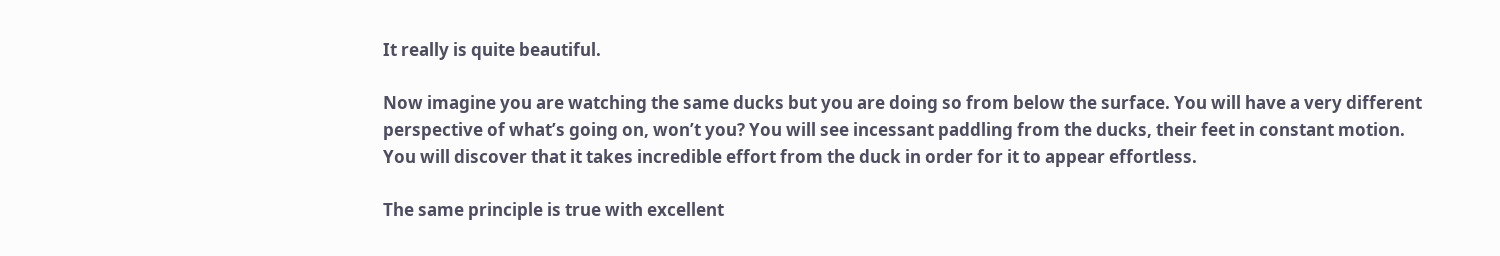It really is quite beautiful.

Now imagine you are watching the same ducks but you are doing so from below the surface. You will have a very different perspective of what’s going on, won’t you? You will see incessant paddling from the ducks, their feet in constant motion. You will discover that it takes incredible effort from the duck in order for it to appear effortless.

The same principle is true with excellent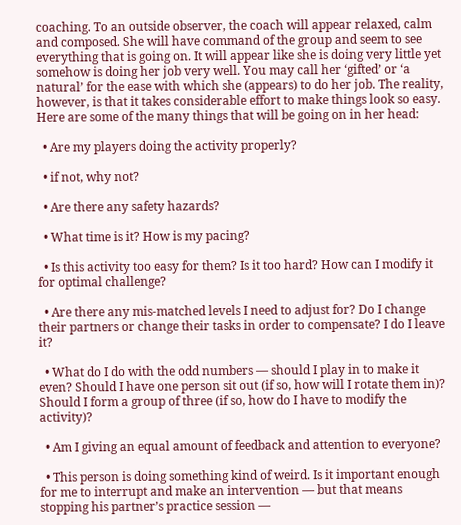coaching. To an outside observer, the coach will appear relaxed, calm and composed. She will have command of the group and seem to see everything that is going on. It will appear like she is doing very little yet somehow is doing her job very well. You may call her ‘gifted’ or ‘a natural’ for the ease with which she (appears) to do her job. The reality, however, is that it takes considerable effort to make things look so easy. Here are some of the many things that will be going on in her head:

  • Are my players doing the activity properly?

  • if not, why not?

  • Are there any safety hazards?

  • What time is it? How is my pacing?

  • Is this activity too easy for them? Is it too hard? How can I modify it for optimal challenge?

  • Are there any mis-matched levels I need to adjust for? Do I change their partners or change their tasks in order to compensate? I do I leave it?

  • What do I do with the odd numbers — should I play in to make it even? Should I have one person sit out (if so, how will I rotate them in)? Should I form a group of three (if so, how do I have to modify the activity)?

  • Am I giving an equal amount of feedback and attention to everyone?

  • This person is doing something kind of weird. Is it important enough for me to interrupt and make an intervention — but that means stopping his partner’s practice session —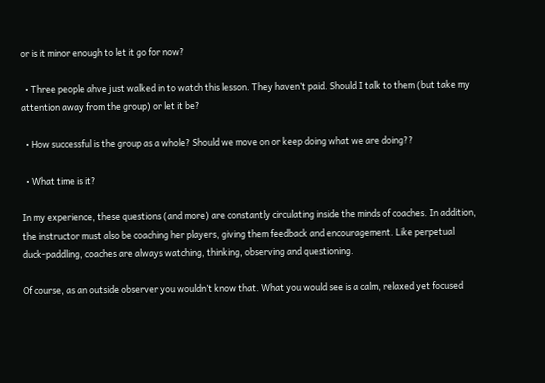or is it minor enough to let it go for now?

  • Three people ahve just walked in to watch this lesson. They haven’t paid. Should I talk to them (but take my attention away from the group) or let it be?

  • How successful is the group as a whole? Should we move on or keep doing what we are doing??

  • What time is it?

In my experience, these questions (and more) are constantly circulating inside the minds of coaches. In addition, the instructor must also be coaching her players, giving them feedback and encouragement. Like perpetual duck-paddling, coaches are always watching, thinking, observing and questioning.

Of course, as an outside observer you wouldn’t know that. What you would see is a calm, relaxed yet focused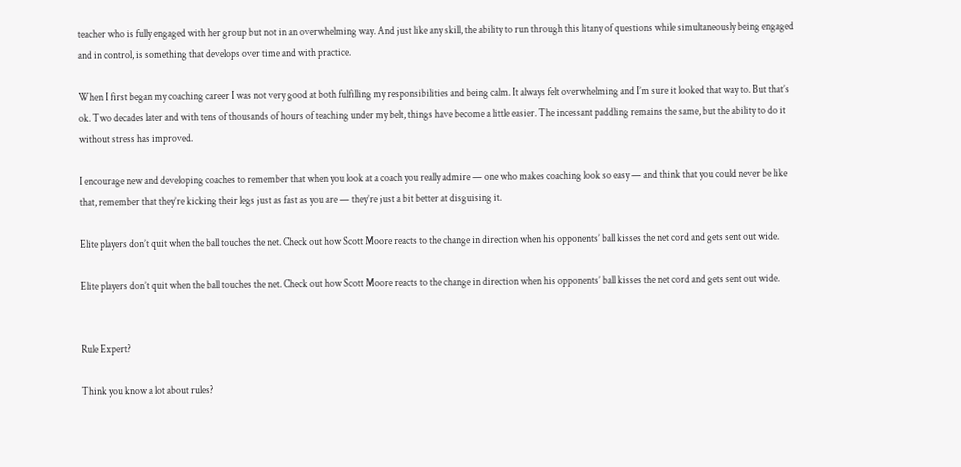teacher who is fully engaged with her group but not in an overwhelming way. And just like any skill, the ability to run through this litany of questions while simultaneously being engaged and in control, is something that develops over time and with practice.

When I first began my coaching career I was not very good at both fulfilling my responsibilities and being calm. It always felt overwhelming and I’m sure it looked that way to. But that’s ok. Two decades later and with tens of thousands of hours of teaching under my belt, things have become a little easier. The incessant paddling remains the same, but the ability to do it without stress has improved.

I encourage new and developing coaches to remember that when you look at a coach you really admire — one who makes coaching look so easy — and think that you could never be like that, remember that they’re kicking their legs just as fast as you are — they’re just a bit better at disguising it.

Elite players don’t quit when the ball touches the net. Check out how Scott Moore reacts to the change in direction when his opponents’ ball kisses the net cord and gets sent out wide.

Elite players don’t quit when the ball touches the net. Check out how Scott Moore reacts to the change in direction when his opponents’ ball kisses the net cord and gets sent out wide.


Rule Expert?

Think you know a lot about rules?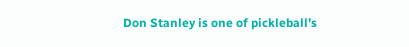Don Stanley is one of pickleball’s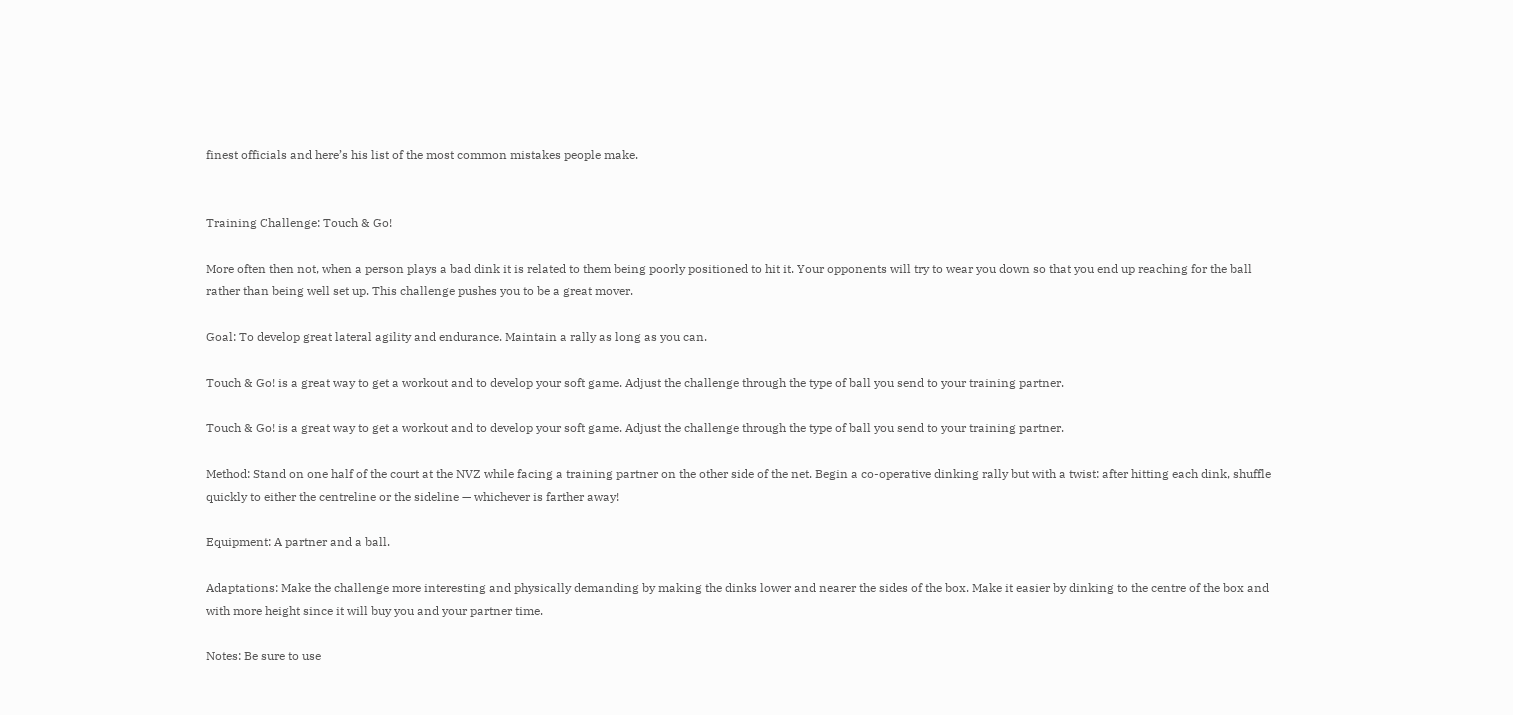finest officials and here’s his list of the most common mistakes people make.


Training Challenge: Touch & Go!

More often then not, when a person plays a bad dink it is related to them being poorly positioned to hit it. Your opponents will try to wear you down so that you end up reaching for the ball rather than being well set up. This challenge pushes you to be a great mover.

Goal: To develop great lateral agility and endurance. Maintain a rally as long as you can.

Touch & Go! is a great way to get a workout and to develop your soft game. Adjust the challenge through the type of ball you send to your training partner.

Touch & Go! is a great way to get a workout and to develop your soft game. Adjust the challenge through the type of ball you send to your training partner.

Method: Stand on one half of the court at the NVZ while facing a training partner on the other side of the net. Begin a co-operative dinking rally but with a twist: after hitting each dink, shuffle quickly to either the centreline or the sideline — whichever is farther away!

Equipment: A partner and a ball.

Adaptations: Make the challenge more interesting and physically demanding by making the dinks lower and nearer the sides of the box. Make it easier by dinking to the centre of the box and with more height since it will buy you and your partner time.

Notes: Be sure to use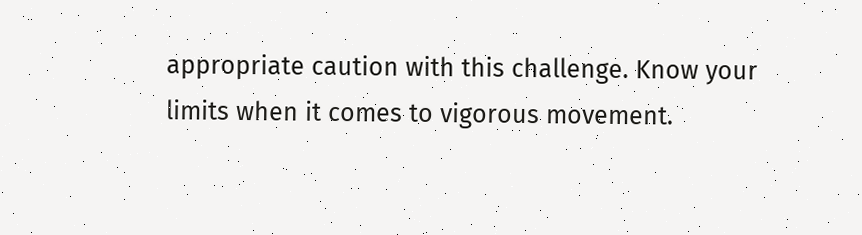appropriate caution with this challenge. Know your limits when it comes to vigorous movement.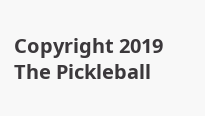Copyright 2019 The Pickleball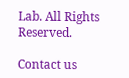Lab. All Rights Reserved.

Contact us